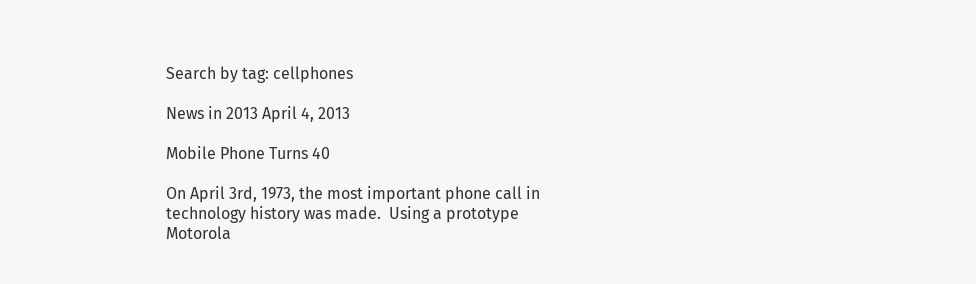Search by tag: cellphones

News in 2013 April 4, 2013

Mobile Phone Turns 40

On April 3rd, 1973, the most important phone call in technology history was made.  Using a prototype Motorola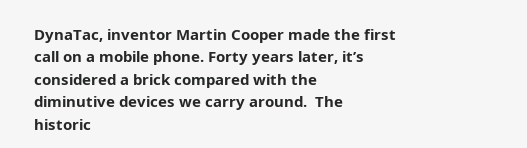DynaTac, inventor Martin Cooper made the first call on a mobile phone. Forty years later, it’s considered a brick compared with the diminutive devices we carry around.  The historic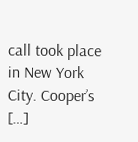call took place in New York City. Cooper’s  […]